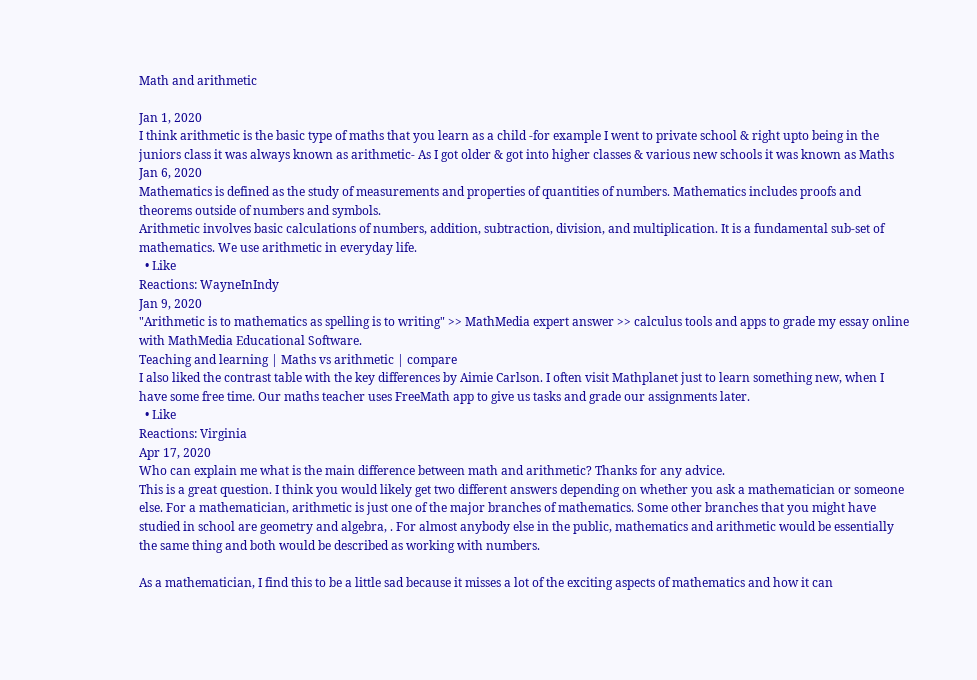Math and arithmetic

Jan 1, 2020
I think arithmetic is the basic type of maths that you learn as a child -for example I went to private school & right upto being in the juniors class it was always known as arithmetic- As I got older & got into higher classes & various new schools it was known as Maths
Jan 6, 2020
Mathematics is defined as the study of measurements and properties of quantities of numbers. Mathematics includes proofs and theorems outside of numbers and symbols.
Arithmetic involves basic calculations of numbers, addition, subtraction, division, and multiplication. It is a fundamental sub-set of mathematics. We use arithmetic in everyday life.
  • Like
Reactions: WayneInIndy
Jan 9, 2020
"Arithmetic is to mathematics as spelling is to writing" >> MathMedia expert answer >> calculus tools and apps to grade my essay online with MathMedia Educational Software.
Teaching and learning | Maths vs arithmetic | compare
I also liked the contrast table with the key differences by Aimie Carlson. I often visit Mathplanet just to learn something new, when I have some free time. Our maths teacher uses FreeMath app to give us tasks and grade our assignments later.
  • Like
Reactions: Virginia
Apr 17, 2020
Who can explain me what is the main difference between math and arithmetic? Thanks for any advice.
This is a great question. I think you would likely get two different answers depending on whether you ask a mathematician or someone else. For a mathematician, arithmetic is just one of the major branches of mathematics. Some other branches that you might have studied in school are geometry and algebra, . For almost anybody else in the public, mathematics and arithmetic would be essentially the same thing and both would be described as working with numbers.

As a mathematician, I find this to be a little sad because it misses a lot of the exciting aspects of mathematics and how it can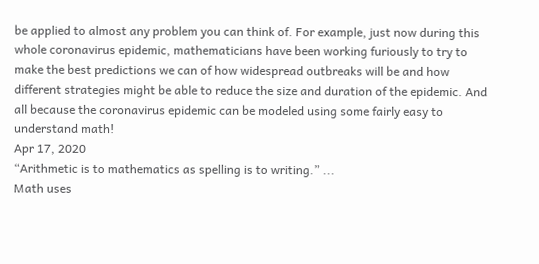be applied to almost any problem you can think of. For example, just now during this whole coronavirus epidemic, mathematicians have been working furiously to try to make the best predictions we can of how widespread outbreaks will be and how different strategies might be able to reduce the size and duration of the epidemic. And all because the coronavirus epidemic can be modeled using some fairly easy to understand math!
Apr 17, 2020
“Arithmetic is to mathematics as spelling is to writing.” ...
Math uses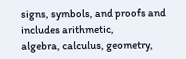signs, symbols, and proofs and includes arithmetic,
algebra, calculus, geometry,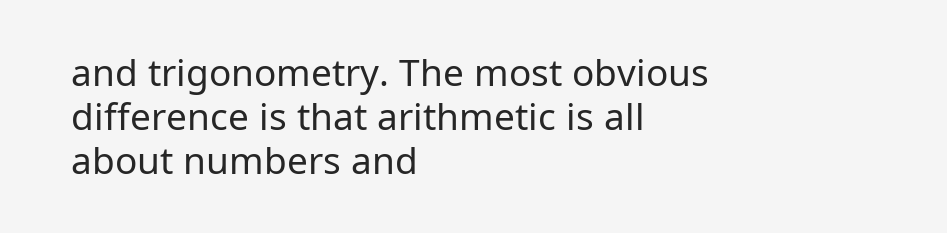and trigonometry. The most obvious difference is that arithmetic is all about numbers and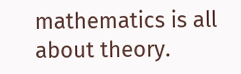mathematics is all about theory.